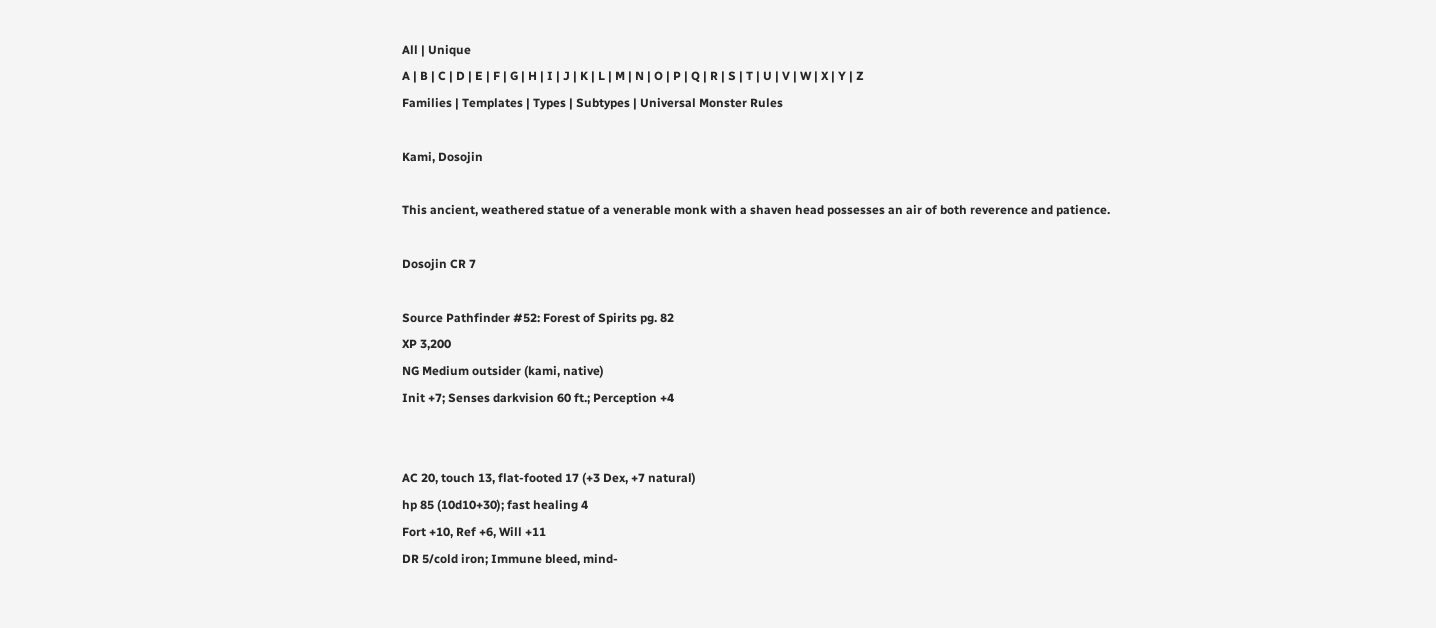All | Unique
A | B | C | D | E | F | G | H | I | J | K | L | M | N | O | P | Q | R | S | T | U | V | W | X | Y | Z
Families | Templates | Types | Subtypes | Universal Monster Rules

Kami, Dosojin

This ancient, weathered statue of a venerable monk with a shaven head possesses an air of both reverence and patience.

Dosojin CR 7

Source Pathfinder #52: Forest of Spirits pg. 82
XP 3,200
NG Medium outsider (kami, native)
Init +7; Senses darkvision 60 ft.; Perception +4


AC 20, touch 13, flat-footed 17 (+3 Dex, +7 natural)
hp 85 (10d10+30); fast healing 4
Fort +10, Ref +6, Will +11
DR 5/cold iron; Immune bleed, mind-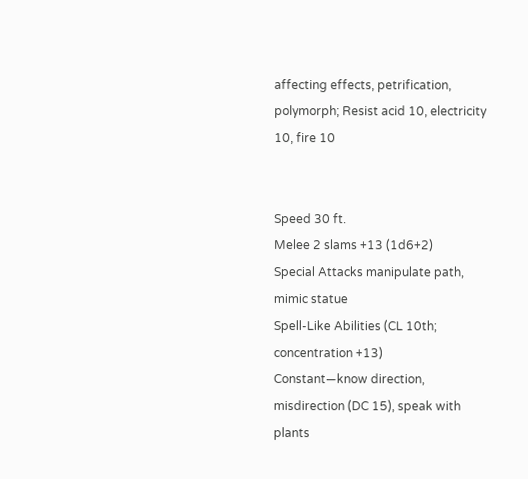affecting effects, petrification, polymorph; Resist acid 10, electricity 10, fire 10


Speed 30 ft.
Melee 2 slams +13 (1d6+2)
Special Attacks manipulate path, mimic statue
Spell-Like Abilities (CL 10th; concentration +13)
Constant—know direction, misdirection (DC 15), speak with plants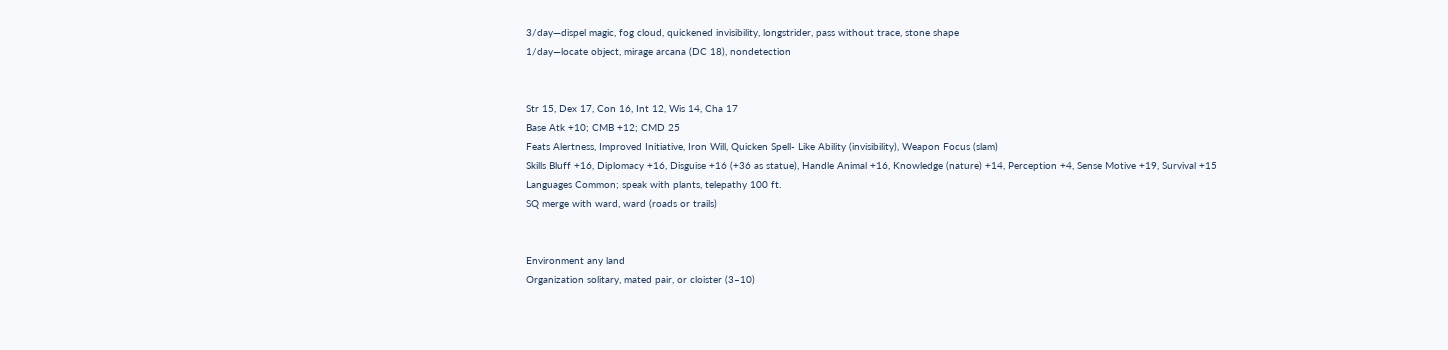3/day—dispel magic, fog cloud, quickened invisibility, longstrider, pass without trace, stone shape
1/day—locate object, mirage arcana (DC 18), nondetection


Str 15, Dex 17, Con 16, Int 12, Wis 14, Cha 17
Base Atk +10; CMB +12; CMD 25
Feats Alertness, Improved Initiative, Iron Will, Quicken Spell- Like Ability (invisibility), Weapon Focus (slam)
Skills Bluff +16, Diplomacy +16, Disguise +16 (+36 as statue), Handle Animal +16, Knowledge (nature) +14, Perception +4, Sense Motive +19, Survival +15
Languages Common; speak with plants, telepathy 100 ft.
SQ merge with ward, ward (roads or trails)


Environment any land
Organization solitary, mated pair, or cloister (3–10)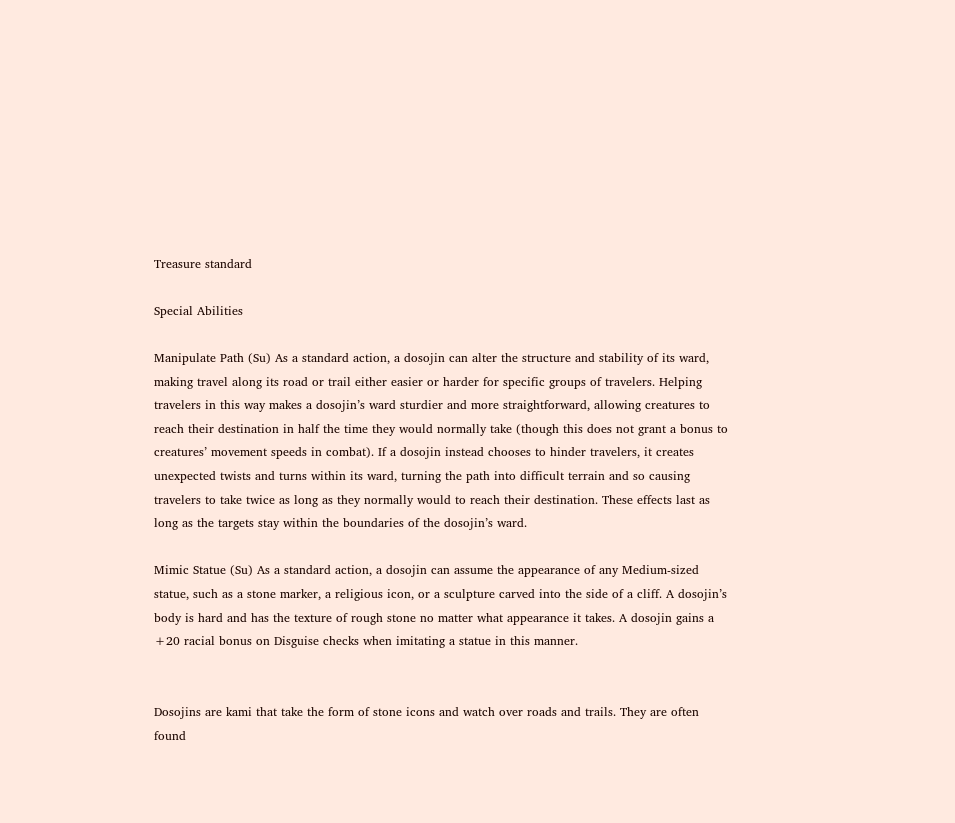Treasure standard

Special Abilities

Manipulate Path (Su) As a standard action, a dosojin can alter the structure and stability of its ward, making travel along its road or trail either easier or harder for specific groups of travelers. Helping travelers in this way makes a dosojin’s ward sturdier and more straightforward, allowing creatures to reach their destination in half the time they would normally take (though this does not grant a bonus to creatures’ movement speeds in combat). If a dosojin instead chooses to hinder travelers, it creates unexpected twists and turns within its ward, turning the path into difficult terrain and so causing travelers to take twice as long as they normally would to reach their destination. These effects last as long as the targets stay within the boundaries of the dosojin’s ward.

Mimic Statue (Su) As a standard action, a dosojin can assume the appearance of any Medium-sized statue, such as a stone marker, a religious icon, or a sculpture carved into the side of a cliff. A dosojin’s body is hard and has the texture of rough stone no matter what appearance it takes. A dosojin gains a +20 racial bonus on Disguise checks when imitating a statue in this manner.


Dosojins are kami that take the form of stone icons and watch over roads and trails. They are often found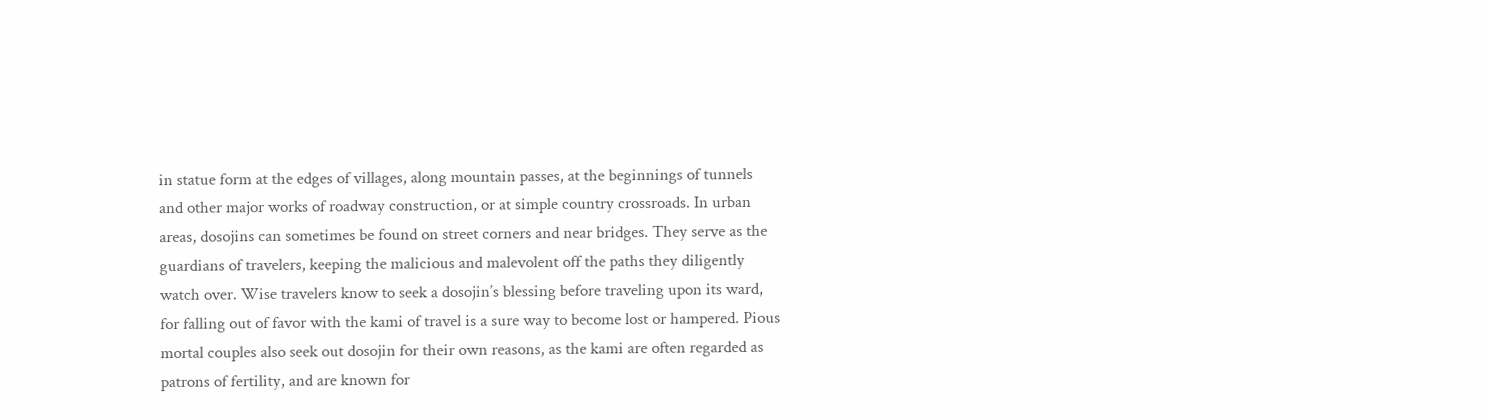in statue form at the edges of villages, along mountain passes, at the beginnings of tunnels and other major works of roadway construction, or at simple country crossroads. In urban areas, dosojins can sometimes be found on street corners and near bridges. They serve as the guardians of travelers, keeping the malicious and malevolent off the paths they diligently watch over. Wise travelers know to seek a dosojin’s blessing before traveling upon its ward, for falling out of favor with the kami of travel is a sure way to become lost or hampered. Pious mortal couples also seek out dosojin for their own reasons, as the kami are often regarded as patrons of fertility, and are known for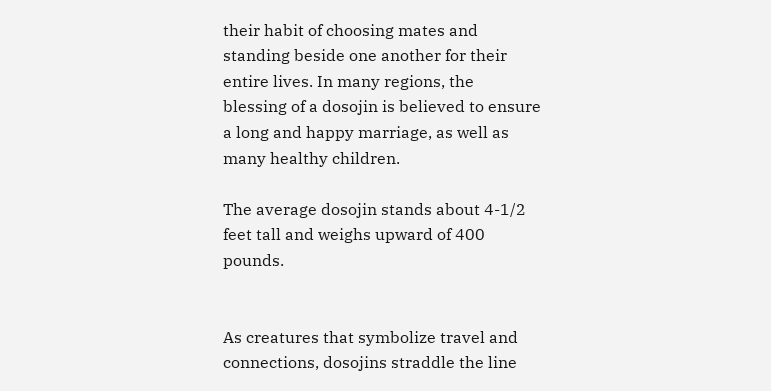their habit of choosing mates and standing beside one another for their entire lives. In many regions, the blessing of a dosojin is believed to ensure a long and happy marriage, as well as many healthy children.

The average dosojin stands about 4-1/2 feet tall and weighs upward of 400 pounds.


As creatures that symbolize travel and connections, dosojins straddle the line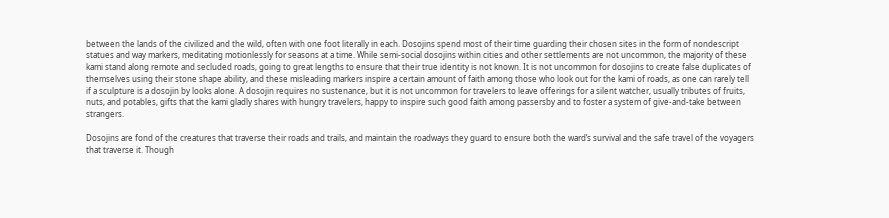between the lands of the civilized and the wild, often with one foot literally in each. Dosojins spend most of their time guarding their chosen sites in the form of nondescript statues and way markers, meditating motionlessly for seasons at a time. While semi-social dosojins within cities and other settlements are not uncommon, the majority of these kami stand along remote and secluded roads, going to great lengths to ensure that their true identity is not known. It is not uncommon for dosojins to create false duplicates of themselves using their stone shape ability, and these misleading markers inspire a certain amount of faith among those who look out for the kami of roads, as one can rarely tell if a sculpture is a dosojin by looks alone. A dosojin requires no sustenance, but it is not uncommon for travelers to leave offerings for a silent watcher, usually tributes of fruits, nuts, and potables, gifts that the kami gladly shares with hungry travelers, happy to inspire such good faith among passersby and to foster a system of give-and-take between strangers.

Dosojins are fond of the creatures that traverse their roads and trails, and maintain the roadways they guard to ensure both the ward’s survival and the safe travel of the voyagers that traverse it. Though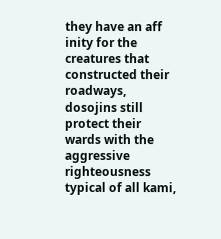they have an aff inity for the creatures that constructed their roadways, dosojins still protect their wards with the aggressive righteousness typical of all kami,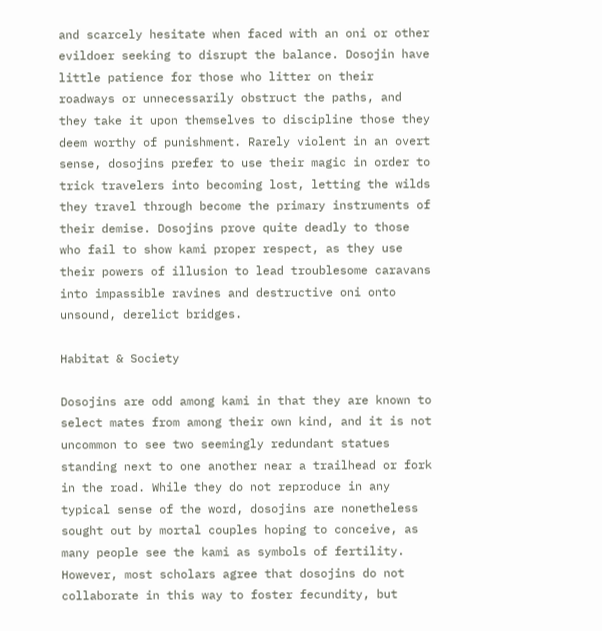and scarcely hesitate when faced with an oni or other evildoer seeking to disrupt the balance. Dosojin have little patience for those who litter on their roadways or unnecessarily obstruct the paths, and they take it upon themselves to discipline those they deem worthy of punishment. Rarely violent in an overt sense, dosojins prefer to use their magic in order to trick travelers into becoming lost, letting the wilds they travel through become the primary instruments of their demise. Dosojins prove quite deadly to those who fail to show kami proper respect, as they use their powers of illusion to lead troublesome caravans into impassible ravines and destructive oni onto unsound, derelict bridges.

Habitat & Society

Dosojins are odd among kami in that they are known to select mates from among their own kind, and it is not uncommon to see two seemingly redundant statues standing next to one another near a trailhead or fork in the road. While they do not reproduce in any typical sense of the word, dosojins are nonetheless sought out by mortal couples hoping to conceive, as many people see the kami as symbols of fertility. However, most scholars agree that dosojins do not collaborate in this way to foster fecundity, but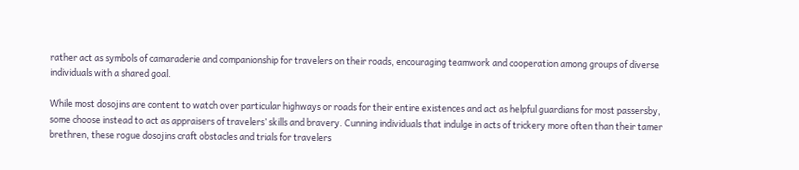rather act as symbols of camaraderie and companionship for travelers on their roads, encouraging teamwork and cooperation among groups of diverse individuals with a shared goal.

While most dosojins are content to watch over particular highways or roads for their entire existences and act as helpful guardians for most passersby, some choose instead to act as appraisers of travelers’ skills and bravery. Cunning individuals that indulge in acts of trickery more often than their tamer brethren, these rogue dosojins craft obstacles and trials for travelers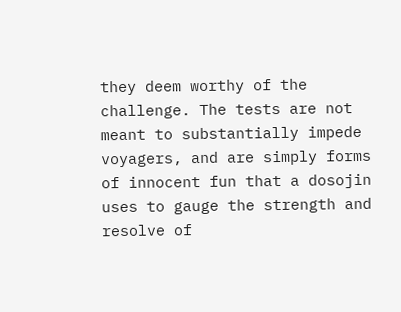they deem worthy of the challenge. The tests are not meant to substantially impede voyagers, and are simply forms of innocent fun that a dosojin uses to gauge the strength and resolve of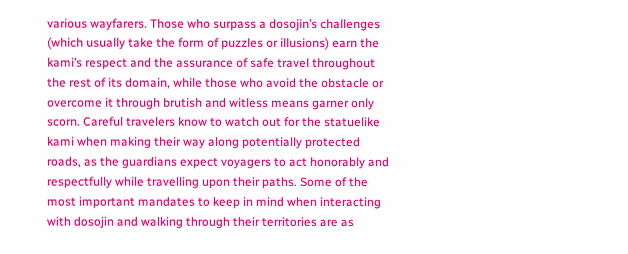various wayfarers. Those who surpass a dosojin’s challenges (which usually take the form of puzzles or illusions) earn the kami’s respect and the assurance of safe travel throughout the rest of its domain, while those who avoid the obstacle or overcome it through brutish and witless means garner only scorn. Careful travelers know to watch out for the statuelike kami when making their way along potentially protected roads, as the guardians expect voyagers to act honorably and respectfully while travelling upon their paths. Some of the most important mandates to keep in mind when interacting with dosojin and walking through their territories are as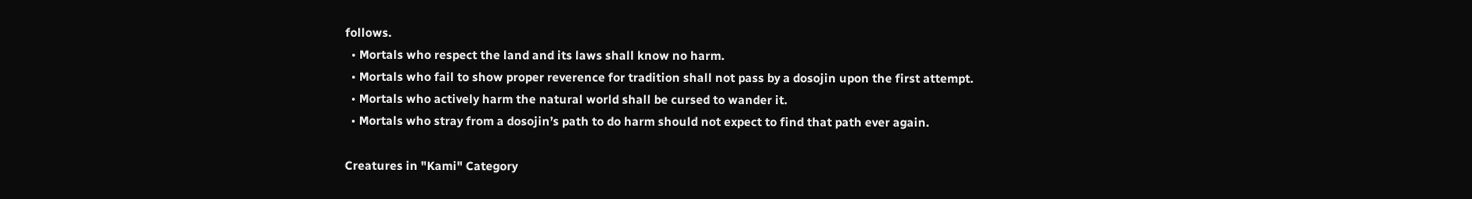follows.
  • Mortals who respect the land and its laws shall know no harm.
  • Mortals who fail to show proper reverence for tradition shall not pass by a dosojin upon the first attempt.
  • Mortals who actively harm the natural world shall be cursed to wander it.
  • Mortals who stray from a dosojin’s path to do harm should not expect to find that path ever again.

Creatures in "Kami" Category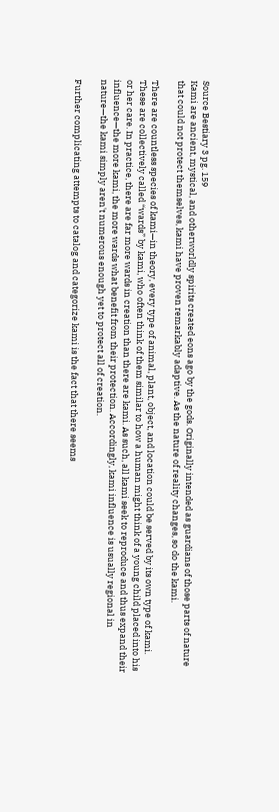Source Bestiary 3 pg. 159
Kami are ancient, mystical, and otherworldly spirits created eons ago by the gods. Originally intended as guardians of those parts of nature that could not protect themselves, kami have proven remarkably adaptive. As the nature of reality changes, so do the kami.

There are countless species of kami—in theory, every type of animal, plant, object, and location could be served by its own type of kami. These are collectively called “wards” by kami, who often think of them similar to how a human might think of a young child placed into his or her care. In practice, there are far more wards in creation than there are kami. As such, all kami seek to reproduce and thus expand their influence—the more kami, the more wards what benefit from their protection. Accordingly, kami influence is usually regional in nature—the kami simply aren't numerous enough yet to protect all of creation.

Further complicating attempts to catalog and categorize kami is the fact that there seems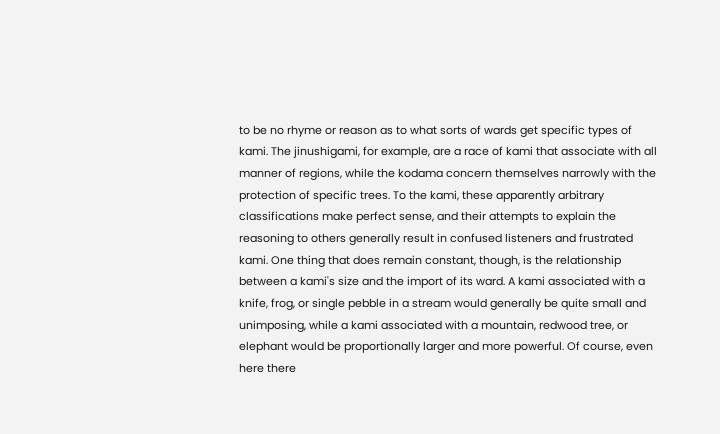to be no rhyme or reason as to what sorts of wards get specific types of kami. The jinushigami, for example, are a race of kami that associate with all manner of regions, while the kodama concern themselves narrowly with the protection of specific trees. To the kami, these apparently arbitrary classifications make perfect sense, and their attempts to explain the reasoning to others generally result in confused listeners and frustrated kami. One thing that does remain constant, though, is the relationship between a kami's size and the import of its ward. A kami associated with a knife, frog, or single pebble in a stream would generally be quite small and unimposing, while a kami associated with a mountain, redwood tree, or elephant would be proportionally larger and more powerful. Of course, even here there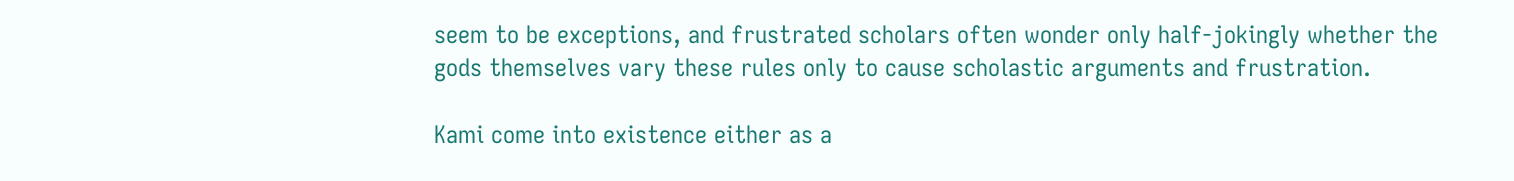seem to be exceptions, and frustrated scholars often wonder only half-jokingly whether the gods themselves vary these rules only to cause scholastic arguments and frustration.

Kami come into existence either as a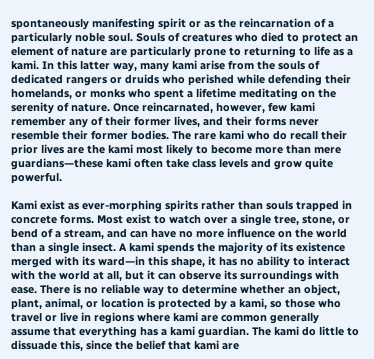spontaneously manifesting spirit or as the reincarnation of a particularly noble soul. Souls of creatures who died to protect an element of nature are particularly prone to returning to life as a kami. In this latter way, many kami arise from the souls of dedicated rangers or druids who perished while defending their homelands, or monks who spent a lifetime meditating on the serenity of nature. Once reincarnated, however, few kami remember any of their former lives, and their forms never resemble their former bodies. The rare kami who do recall their prior lives are the kami most likely to become more than mere guardians—these kami often take class levels and grow quite powerful.

Kami exist as ever-morphing spirits rather than souls trapped in concrete forms. Most exist to watch over a single tree, stone, or bend of a stream, and can have no more influence on the world than a single insect. A kami spends the majority of its existence merged with its ward—in this shape, it has no ability to interact with the world at all, but it can observe its surroundings with ease. There is no reliable way to determine whether an object, plant, animal, or location is protected by a kami, so those who travel or live in regions where kami are common generally assume that everything has a kami guardian. The kami do little to dissuade this, since the belief that kami are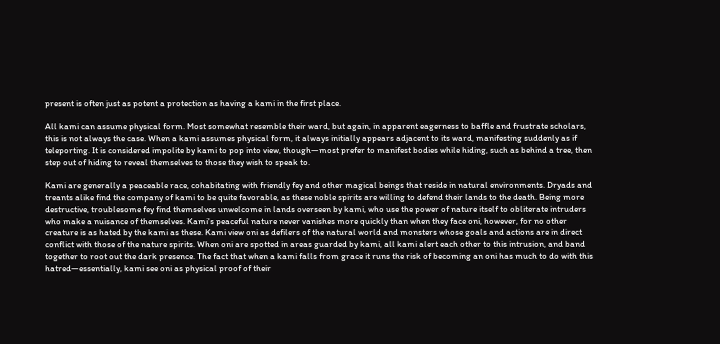present is often just as potent a protection as having a kami in the first place.

All kami can assume physical form. Most somewhat resemble their ward, but again, in apparent eagerness to baffle and frustrate scholars, this is not always the case. When a kami assumes physical form, it always initially appears adjacent to its ward, manifesting suddenly as if teleporting. It is considered impolite by kami to pop into view, though—most prefer to manifest bodies while hiding, such as behind a tree, then step out of hiding to reveal themselves to those they wish to speak to.

Kami are generally a peaceable race, cohabitating with friendly fey and other magical beings that reside in natural environments. Dryads and treants alike find the company of kami to be quite favorable, as these noble spirits are willing to defend their lands to the death. Being more destructive, troublesome fey find themselves unwelcome in lands overseen by kami, who use the power of nature itself to obliterate intruders who make a nuisance of themselves. Kami's peaceful nature never vanishes more quickly than when they face oni, however, for no other creature is as hated by the kami as these. Kami view oni as defilers of the natural world and monsters whose goals and actions are in direct conflict with those of the nature spirits. When oni are spotted in areas guarded by kami, all kami alert each other to this intrusion, and band together to root out the dark presence. The fact that when a kami falls from grace it runs the risk of becoming an oni has much to do with this hatred—essentially, kami see oni as physical proof of their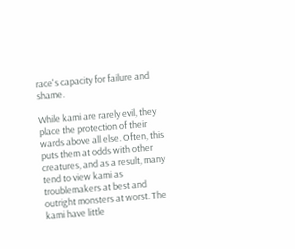race's capacity for failure and shame.

While kami are rarely evil, they place the protection of their wards above all else. Often, this puts them at odds with other creatures, and as a result, many tend to view kami as troublemakers at best and outright monsters at worst. The kami have little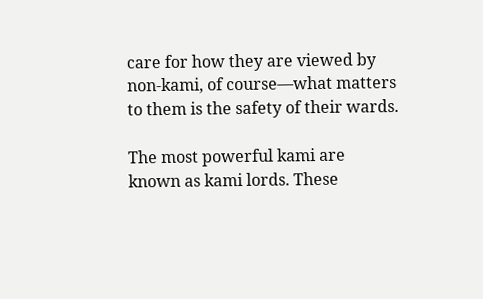care for how they are viewed by non-kami, of course—what matters to them is the safety of their wards.

The most powerful kami are known as kami lords. These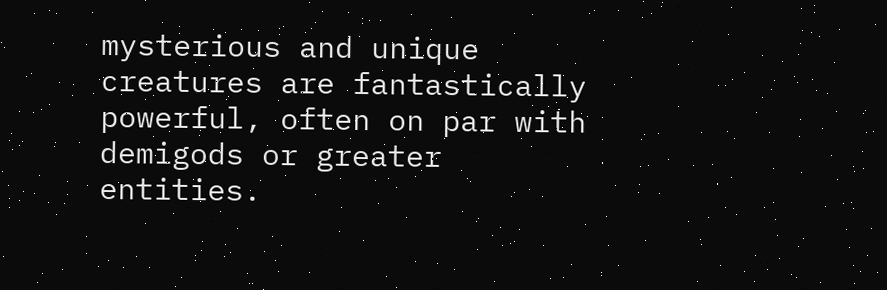mysterious and unique creatures are fantastically powerful, often on par with demigods or greater entities.